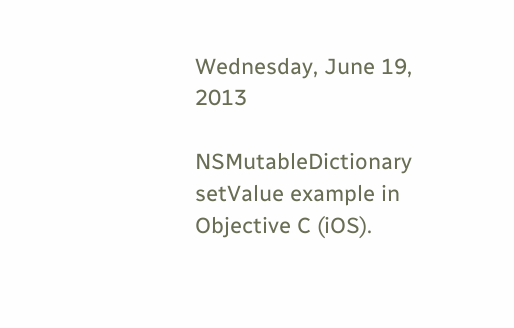Wednesday, June 19, 2013

NSMutableDictionary setValue example in Objective C (iOS).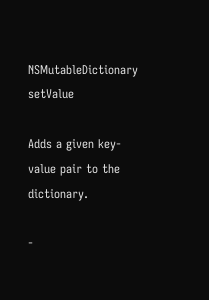NSMutableDictionary setValue

Adds a given key-value pair to the dictionary.

-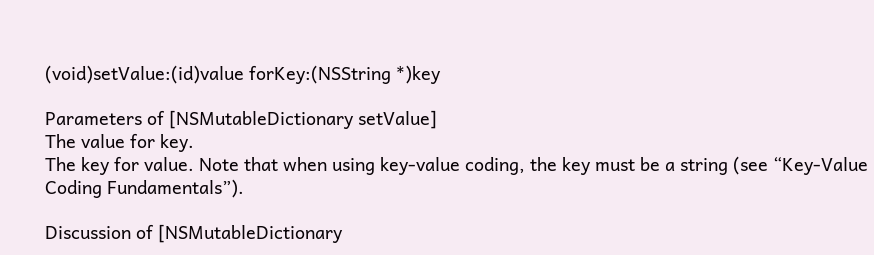(void)setValue:(id)value forKey:(NSString *)key

Parameters of [NSMutableDictionary setValue]
The value for key.
The key for value. Note that when using key-value coding, the key must be a string (see “Key-Value Coding Fundamentals”).

Discussion of [NSMutableDictionary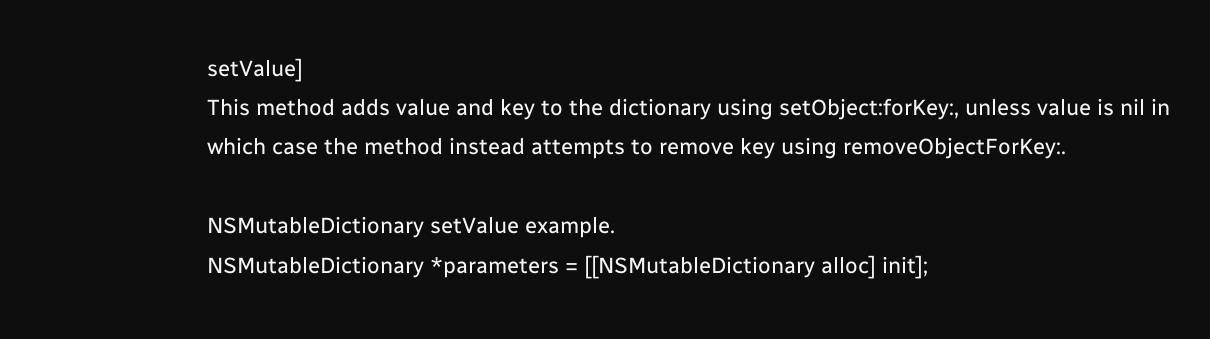setValue]
This method adds value and key to the dictionary using setObject:forKey:, unless value is nil in which case the method instead attempts to remove key using removeObjectForKey:.

NSMutableDictionary setValue example.
NSMutableDictionary *parameters = [[NSMutableDictionary alloc] init];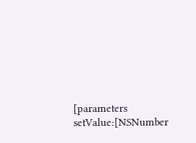[parameters setValue:[NSNumber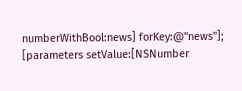numberWithBool:news] forKey:@"news"];
[parameters setValue:[NSNumber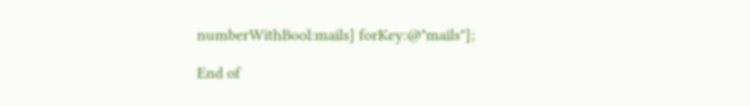numberWithBool:mails] forKey:@"mails"];

End of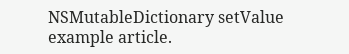NSMutableDictionary setValue example article.